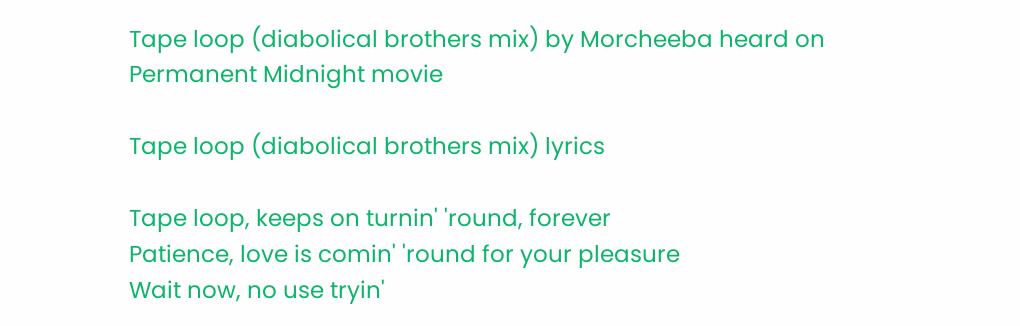Tape loop (diabolical brothers mix) by Morcheeba heard on Permanent Midnight movie

Tape loop (diabolical brothers mix) lyrics

Tape loop, keeps on turnin' 'round, forever
Patience, love is comin' 'round for your pleasure
Wait now, no use tryin'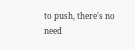to push, there's no need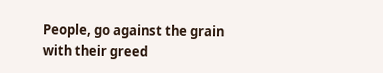People, go against the grain with their greed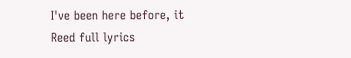I've been here before, it
Reed full lyrics